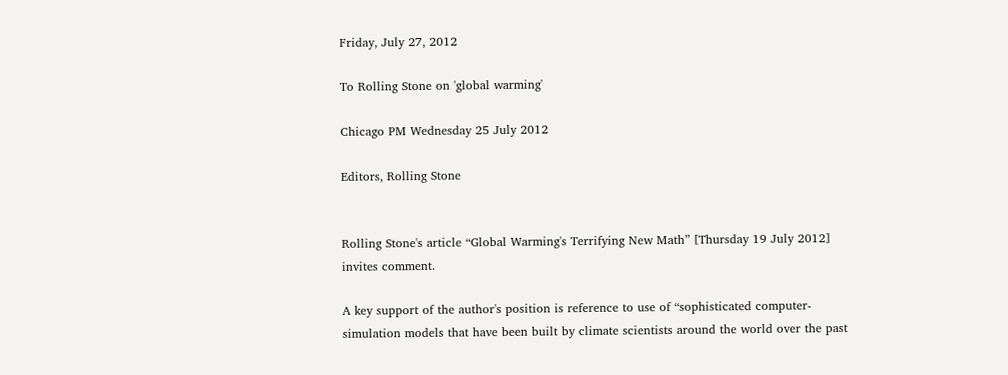Friday, July 27, 2012

To Rolling Stone on 'global warming'

Chicago PM Wednesday 25 July 2012

Editors, Rolling Stone


Rolling Stone's article “Global Warming's Terrifying New Math” [Thursday 19 July 2012] invites comment.

A key support of the author's position is reference to use of “sophisticated computer-simulation models that have been built by climate scientists around the world over the past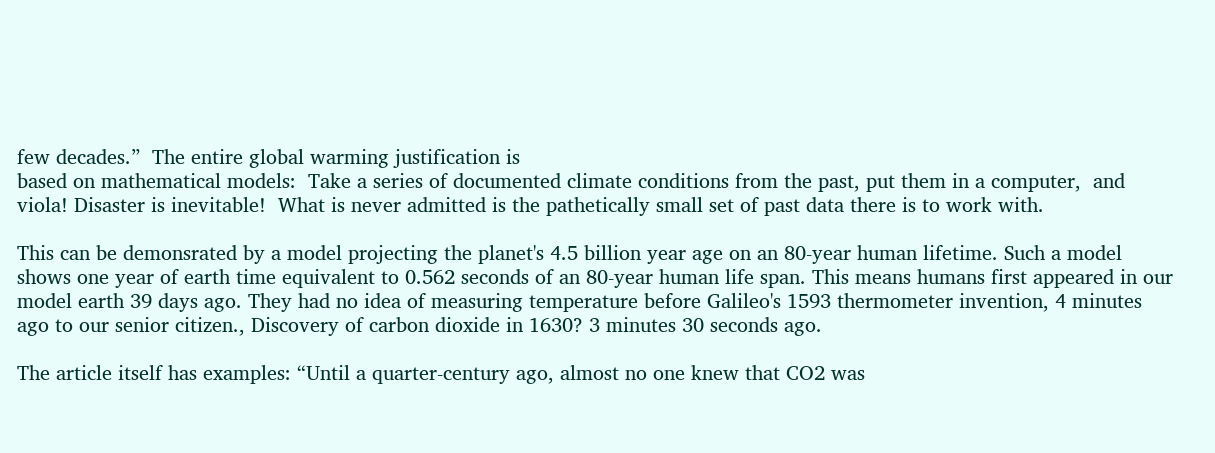few decades.”  The entire global warming justification is
based on mathematical models:  Take a series of documented climate conditions from the past, put them in a computer,  and viola! Disaster is inevitable!  What is never admitted is the pathetically small set of past data there is to work with.

This can be demonsrated by a model projecting the planet's 4.5 billion year age on an 80-year human lifetime. Such a model shows one year of earth time equivalent to 0.562 seconds of an 80-year human life span. This means humans first appeared in our model earth 39 days ago. They had no idea of measuring temperature before Galileo's 1593 thermometer invention, 4 minutes ago to our senior citizen., Discovery of carbon dioxide in 1630? 3 minutes 30 seconds ago.

The article itself has examples: “Until a quarter-century ago, almost no one knew that CO2 was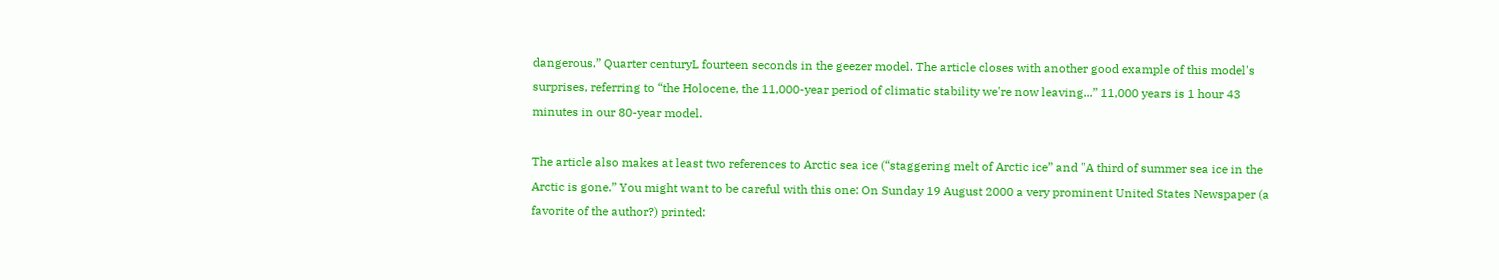dangerous.” Quarter centuryL fourteen seconds in the geezer model. The article closes with another good example of this model's surprises, referring to “the Holocene, the 11,000-year period of climatic stability we're now leaving...” 11,000 years is 1 hour 43 minutes in our 80-year model.

The article also makes at least two references to Arctic sea ice (“staggering melt of Arctic ice” and "A third of summer sea ice in the Arctic is gone.” You might want to be careful with this one: On Sunday 19 August 2000 a very prominent United States Newspaper (a favorite of the author?) printed: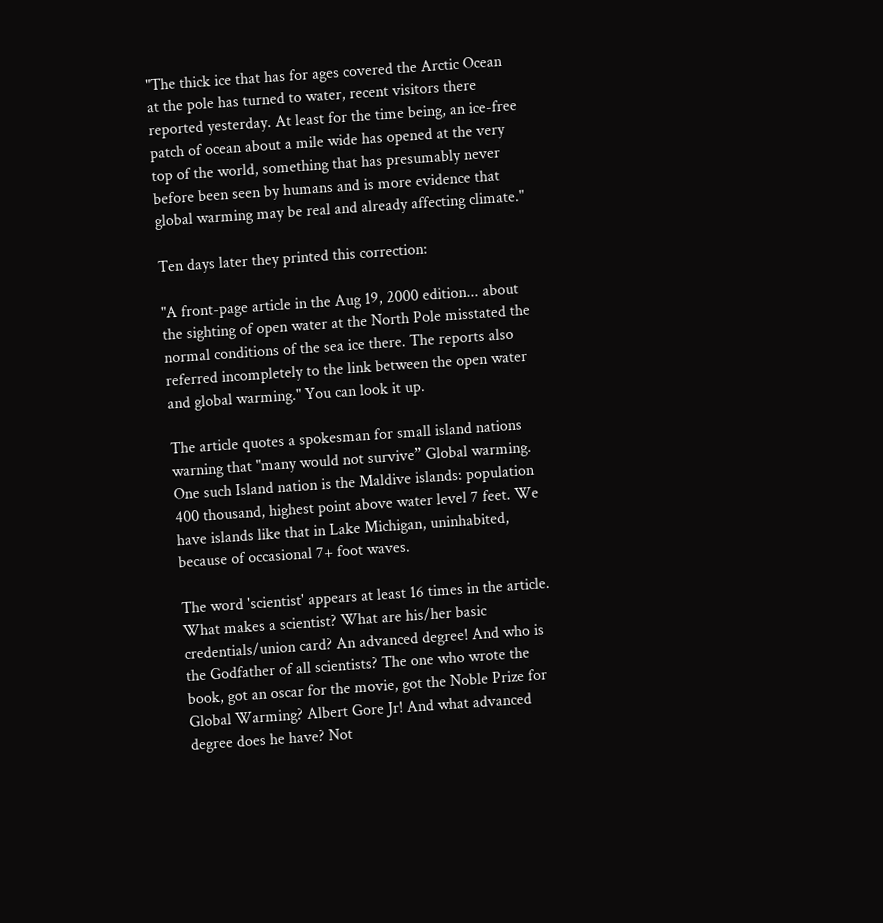"The thick ice that has for ages covered the Arctic Ocean at the pole has turned to water, recent visitors there reported yesterday. At least for the time being, an ice-free patch of ocean about a mile wide has opened at the very top of the world, something that has presumably never before been seen by humans and is more evidence that global warming may be real and already affecting climate."

Ten days later they printed this correction:

"A front-page article in the Aug 19, 2000 edition... about the sighting of open water at the North Pole misstated the normal conditions of the sea ice there. The reports also referred incompletely to the link between the open water and global warming." You can look it up.

The article quotes a spokesman for small island nations warning that "many would not survive” Global warming. One such Island nation is the Maldive islands: population 400 thousand, highest point above water level 7 feet. We have islands like that in Lake Michigan, uninhabited, because of occasional 7+ foot waves.

The word 'scientist' appears at least 16 times in the article. What makes a scientist? What are his/her basic credentials/union card? An advanced degree! And who is
the Godfather of all scientists? The one who wrote the book, got an oscar for the movie, got the Noble Prize for Global Warming? Albert Gore Jr! And what advanced degree does he have? Not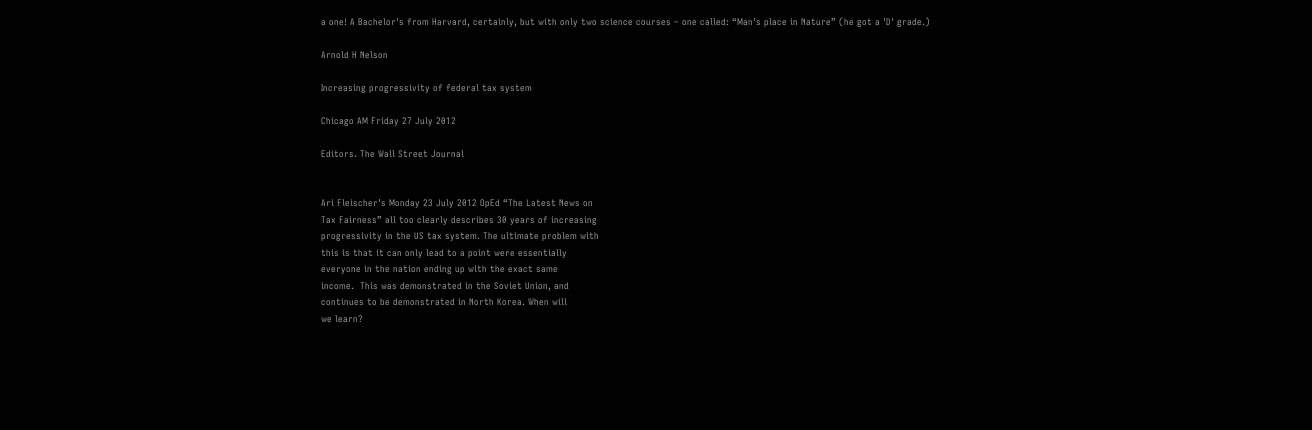a one! A Bachelor's from Harvard, certainly, but with only two science courses – one called: “Man's place in Nature” (he got a 'D' grade.)

Arnold H Nelson

Increasing progressivity of federal tax system

Chicago AM Friday 27 July 2012

Editors. The Wall Street Journal


Ari Fleischer's Monday 23 July 2012 OpEd “The Latest News on
Tax Fairness” all too clearly describes 30 years of increasing
progressivity in the US tax system. The ultimate problem with
this is that it can only lead to a point were essentially
everyone in the nation ending up with the exact same
income.  This was demonstrated in the Soviet Union, and
continues to be demonstrated in North Korea. When will
we learn?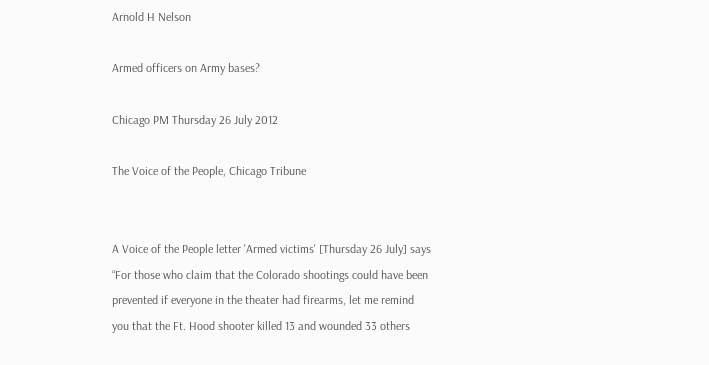Arnold H Nelson

Armed officers on Army bases?

Chicago PM Thursday 26 July 2012

The Voice of the People, Chicago Tribune


A Voice of the People letter 'Armed victims' [Thursday 26 July] says
“For those who claim that the Colorado shootings could have been
prevented if everyone in the theater had firearms, let me remind
you that the Ft. Hood shooter killed 13 and wounded 33 others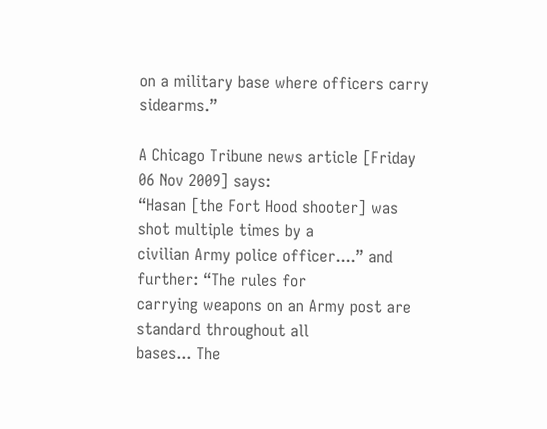on a military base where officers carry sidearms.”

A Chicago Tribune news article [Friday 06 Nov 2009] says:
“Hasan [the Fort Hood shooter] was shot multiple times by a
civilian Army police officer....” and further: “The rules for
carrying weapons on an Army post are standard throughout all
bases... The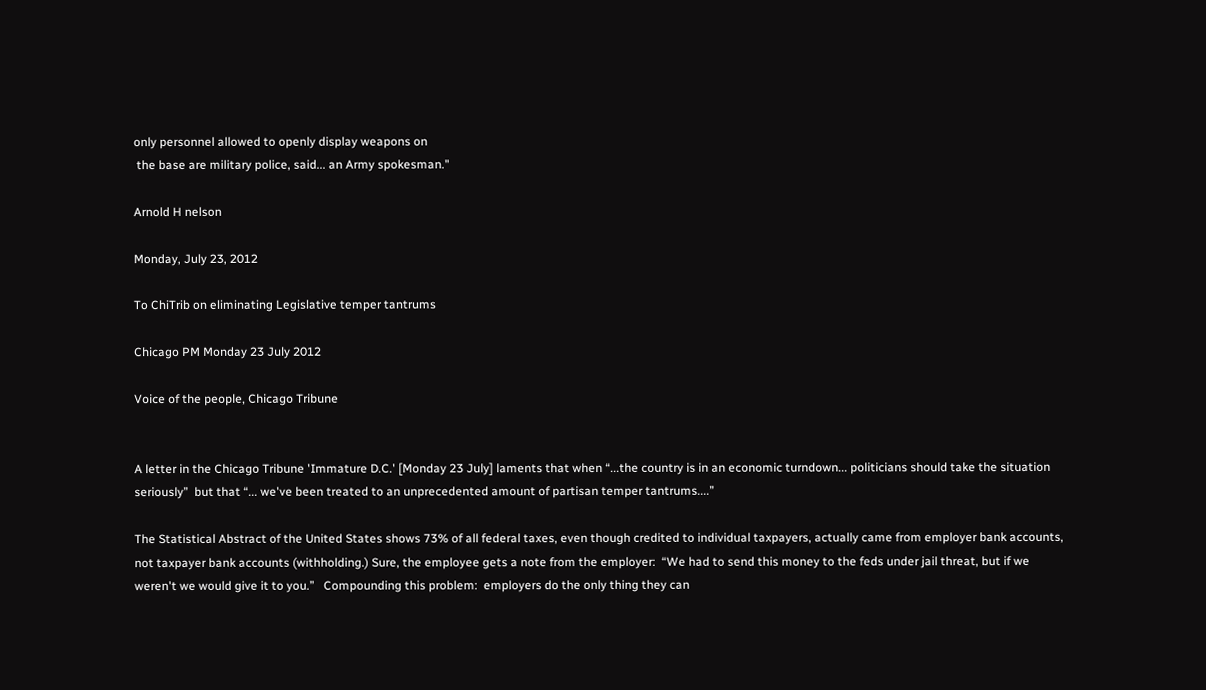only personnel allowed to openly display weapons on
 the base are military police, said... an Army spokesman."

Arnold H nelson

Monday, July 23, 2012

To ChiTrib on eliminating Legislative temper tantrums

Chicago PM Monday 23 July 2012

Voice of the people, Chicago Tribune


A letter in the Chicago Tribune 'Immature D.C.' [Monday 23 July] laments that when “...the country is in an economic turndown... politicians should take the situation seriously”  but that “... we've been treated to an unprecedented amount of partisan temper tantrums....”

The Statistical Abstract of the United States shows 73% of all federal taxes, even though credited to individual taxpayers, actually came from employer bank accounts, not taxpayer bank accounts (withholding.) Sure, the employee gets a note from the employer:  “We had to send this money to the feds under jail threat, but if we weren't we would give it to you.”   Compounding this problem:  employers do the only thing they can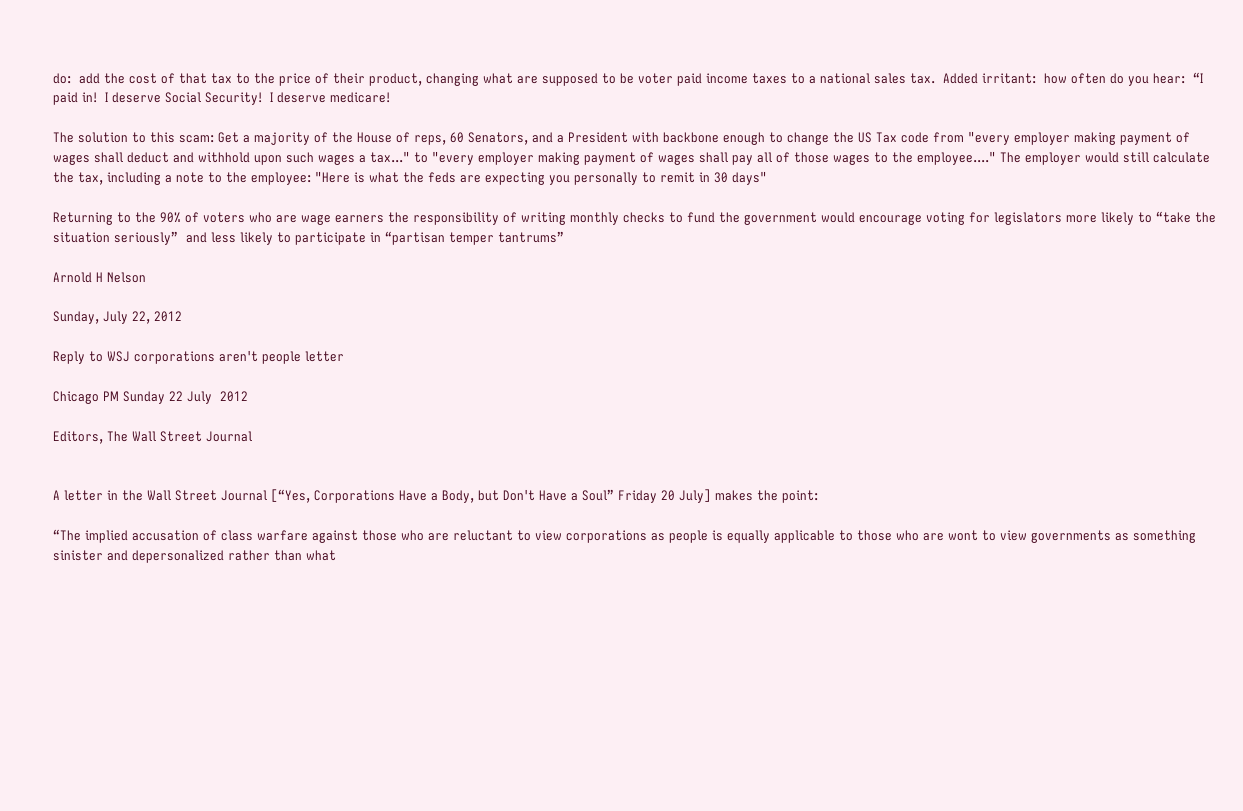do:  add the cost of that tax to the price of their product, changing what are supposed to be voter paid income taxes to a national sales tax.  Added irritant:  how often do you hear:  “I paid in!  I deserve Social Security!  I deserve medicare!

The solution to this scam: Get a majority of the House of reps, 60 Senators, and a President with backbone enough to change the US Tax code from "every employer making payment of wages shall deduct and withhold upon such wages a tax..." to "every employer making payment of wages shall pay all of those wages to the employee...." The employer would still calculate the tax, including a note to the employee: "Here is what the feds are expecting you personally to remit in 30 days"

Returning to the 90% of voters who are wage earners the responsibility of writing monthly checks to fund the government would encourage voting for legislators more likely to “take the situation seriously”  and less likely to participate in “partisan temper tantrums”

Arnold H Nelson

Sunday, July 22, 2012

Reply to WSJ corporations aren't people letter

Chicago PM Sunday 22 July  2012

Editors, The Wall Street Journal


A letter in the Wall Street Journal [“Yes, Corporations Have a Body, but Don't Have a Soul” Friday 20 July] makes the point:

“The implied accusation of class warfare against those who are reluctant to view corporations as people is equally applicable to those who are wont to view governments as something sinister and depersonalized rather than what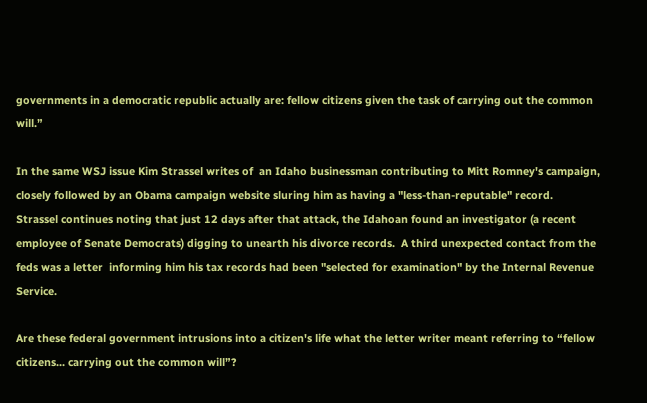governments in a democratic republic actually are: fellow citizens given the task of carrying out the common will.”

In the same WSJ issue Kim Strassel writes of  an Idaho businessman contributing to Mitt Romney's campaign, closely followed by an Obama campaign website sluring him as having a "less-than-reputable" record.  Strassel continues noting that just 12 days after that attack, the Idahoan found an investigator (a recent employee of Senate Democrats) digging to unearth his divorce records.  A third unexpected contact from the feds was a letter  informing him his tax records had been "selected for examination" by the Internal Revenue Service.

Are these federal government intrusions into a citizen's life what the letter writer meant referring to “fellow citizens... carrying out the common will”?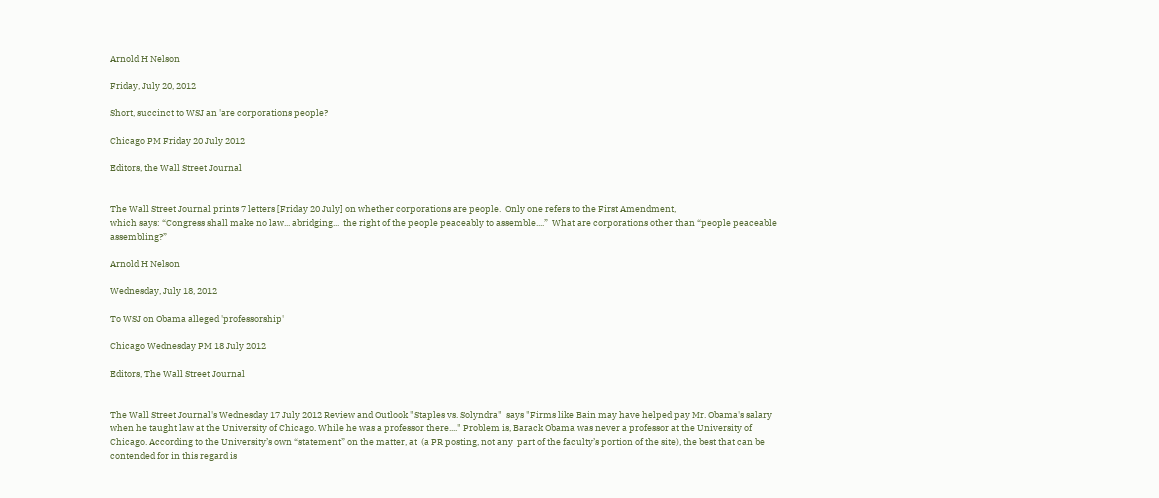Arnold H Nelson

Friday, July 20, 2012

Short, succinct to WSJ an 'are corporations people?

Chicago PM Friday 20 July 2012

Editors, the Wall Street Journal


The Wall Street Journal prints 7 letters [Friday 20 July] on whether corporations are people.  Only one refers to the First Amendment,
which says: “Congress shall make no law... abridging...  the right of the people peaceably to assemble....”  What are corporations other than “people peaceable assembling?”

Arnold H Nelson

Wednesday, July 18, 2012

To WSJ on Obama alleged 'professorship'

Chicago Wednesday PM 18 July 2012

Editors, The Wall Street Journal


The Wall Street Journal's Wednesday 17 July 2012 Review and Outlook "Staples vs. Solyndra"  says "Firms like Bain may have helped pay Mr. Obama's salary when he taught law at the University of Chicago. While he was a professor there...." Problem is, Barack Obama was never a professor at the University of Chicago. According to the University’s own “statement” on the matter, at  (a PR posting, not any  part of the faculty’s portion of the site), the best that can be contended for in this regard is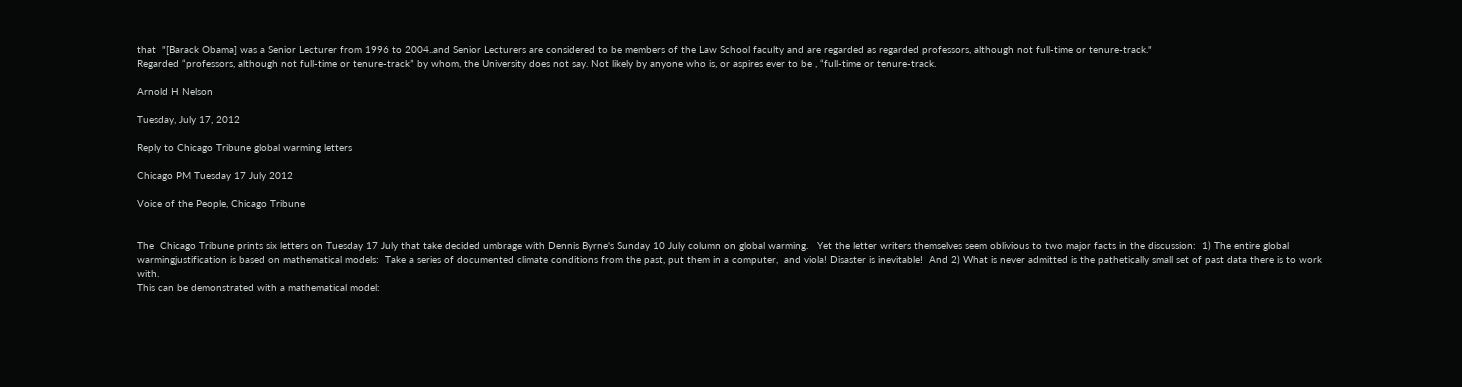that  "[Barack Obama] was a Senior Lecturer from 1996 to 2004..and Senior Lecturers are considered to be members of the Law School faculty and are regarded as regarded professors, although not full-time or tenure-track."
Regarded “professors, although not full-time or tenure-track” by whom, the University does not say. Not likely by anyone who is, or aspires ever to be , “full-time or tenure-track.

Arnold H Nelson

Tuesday, July 17, 2012

Reply to Chicago Tribune global warming letters

Chicago PM Tuesday 17 July 2012

Voice of the People, Chicago Tribune


The  Chicago Tribune prints six letters on Tuesday 17 July that take decided umbrage with Dennis Byrne's Sunday 10 July column on global warming.   Yet the letter writers themselves seem oblivious to two major facts in the discussion:  1) The entire global warmingjustification is based on mathematical models:  Take a series of documented climate conditions from the past, put them in a computer,  and viola! Disaster is inevitable!  And 2) What is never admitted is the pathetically small set of past data there is to work with.
This can be demonstrated with a mathematical model: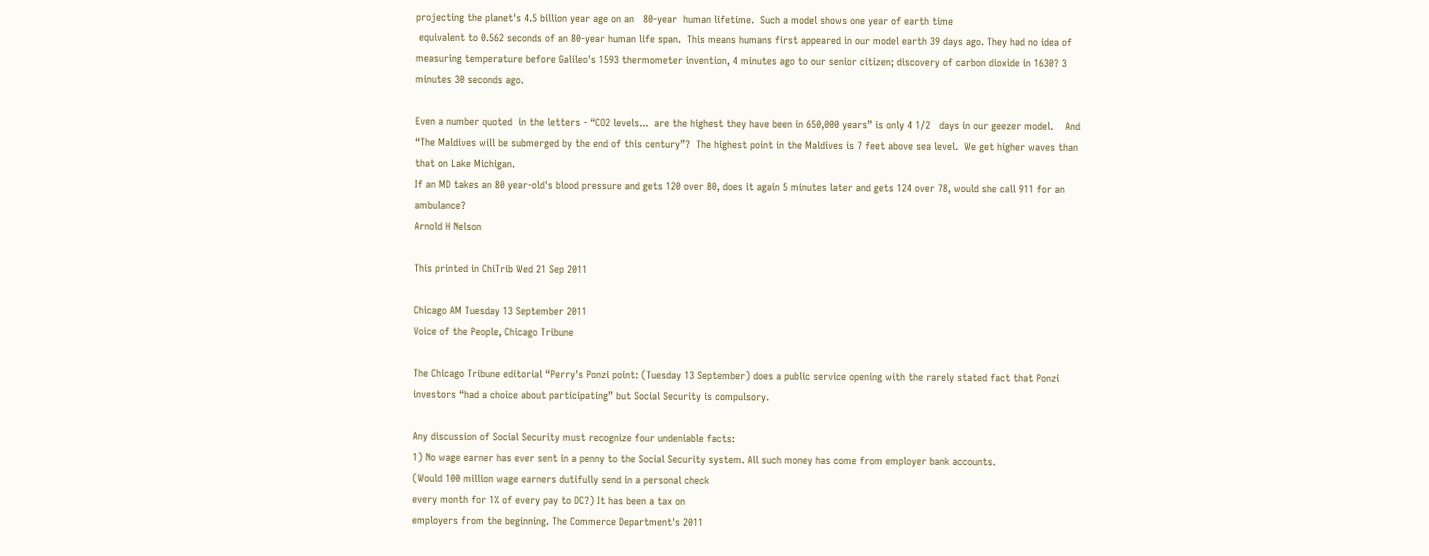projecting the planet's 4.5 billion year age on an   80-year  human lifetime.  Such a model shows one year of earth time
 equivalent to 0.562 seconds of an 80-year human life span.  This means humans first appeared in our model earth 39 days ago. They had no idea of measuring temperature before Galileo's 1593 thermometer invention, 4 minutes ago to our senior citizen; discovery of carbon dioxide in 1630? 3 minutes 30 seconds ago.

Even a number quoted  in the letters - “CO2 levels...  are the highest they have been in 650,000 years” is only 4 1/2   days in our geezer model.    And “The Maldives will be submerged by the end of this century”?  The highest point in the Maldives is 7 feet above sea level.  We get higher waves than that on Lake Michigan.
If an MD takes an 80 year-old's blood pressure and gets 120 over 80, does it again 5 minutes later and gets 124 over 78, would she call 911 for an ambulance?
Arnold H Nelson

This printed in ChiTrib Wed 21 Sep 2011

Chicago AM Tuesday 13 September 2011
Voice of the People, Chicago Tribune

The Chicago Tribune editorial “Perry's Ponzi point: (Tuesday 13 September) does a public service opening with the rarely stated fact that Ponzi investors “had a choice about participating” but Social Security is compulsory.

Any discussion of Social Security must recognize four undeniable facts:
1) No wage earner has ever sent in a penny to the Social Security system. All such money has come from employer bank accounts.
(Would 100 million wage earners dutifully send in a personal check
every month for 1% of every pay to DC?) It has been a tax on
employers from the beginning. The Commerce Department's 2011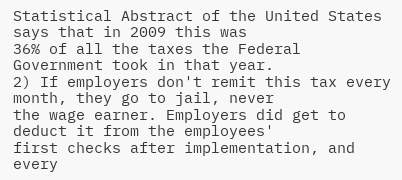Statistical Abstract of the United States says that in 2009 this was
36% of all the taxes the Federal Government took in that year.
2) If employers don't remit this tax every month, they go to jail, never
the wage earner. Employers did get to deduct it from the employees'
first checks after implementation, and every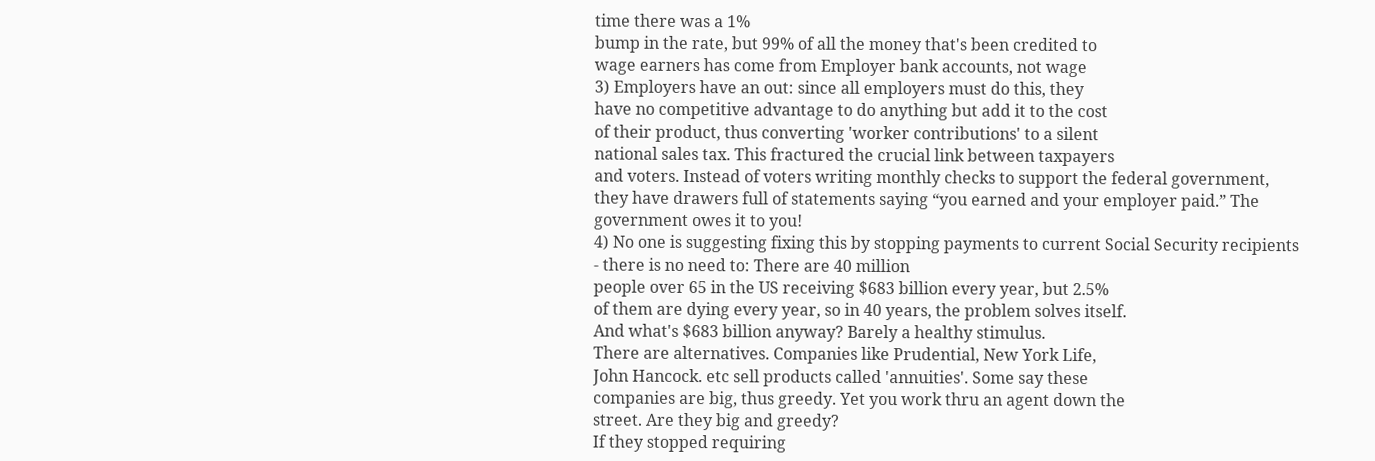time there was a 1%
bump in the rate, but 99% of all the money that's been credited to
wage earners has come from Employer bank accounts, not wage
3) Employers have an out: since all employers must do this, they
have no competitive advantage to do anything but add it to the cost
of their product, thus converting 'worker contributions' to a silent
national sales tax. This fractured the crucial link between taxpayers
and voters. Instead of voters writing monthly checks to support the federal government, they have drawers full of statements saying “you earned and your employer paid.” The government owes it to you!
4) No one is suggesting fixing this by stopping payments to current Social Security recipients - there is no need to: There are 40 million
people over 65 in the US receiving $683 billion every year, but 2.5%
of them are dying every year, so in 40 years, the problem solves itself.
And what's $683 billion anyway? Barely a healthy stimulus.
There are alternatives. Companies like Prudential, New York Life,
John Hancock. etc sell products called 'annuities'. Some say these
companies are big, thus greedy. Yet you work thru an agent down the
street. Are they big and greedy?
If they stopped requiring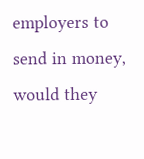employers to send in money, would they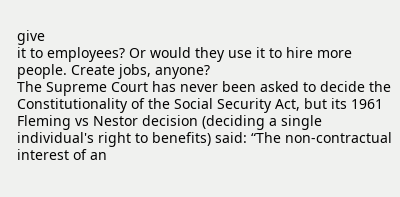give
it to employees? Or would they use it to hire more people. Create jobs, anyone?
The Supreme Court has never been asked to decide the Constitutionality of the Social Security Act, but its 1961 Fleming vs Nestor decision (deciding a single individual's right to benefits) said: “The non-contractual interest of an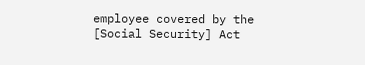employee covered by the [Social Security] Act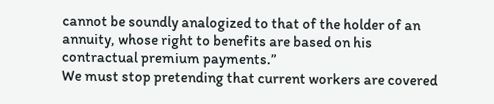cannot be soundly analogized to that of the holder of an annuity, whose right to benefits are based on his contractual premium payments.”
We must stop pretending that current workers are covered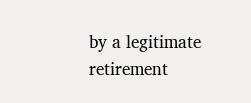by a legitimate retirement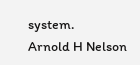system.
Arnold H Nelson